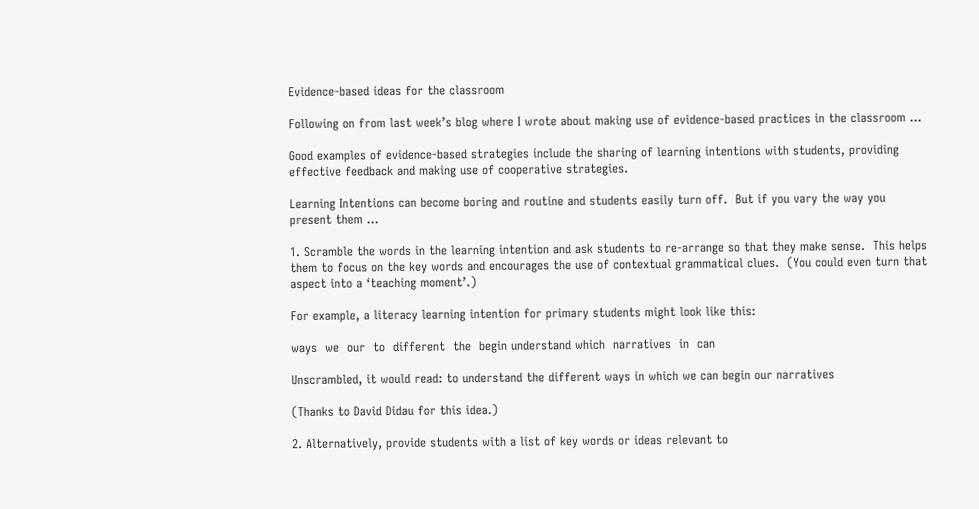Evidence-based ideas for the classroom

Following on from last week’s blog where I wrote about making use of evidence-based practices in the classroom …

Good examples of evidence-based strategies include the sharing of learning intentions with students, providing effective feedback and making use of cooperative strategies.

Learning Intentions can become boring and routine and students easily turn off.  But if you vary the way you present them …

1. Scramble the words in the learning intention and ask students to re-arrange so that they make sense.  This helps them to focus on the key words and encourages the use of contextual grammatical clues.  (You could even turn that aspect into a ‘teaching moment’.)

For example, a literacy learning intention for primary students might look like this:

ways  we  our  to  different  the  begin understand which  narratives  in  can

Unscrambled, it would read: to understand the different ways in which we can begin our narratives

(Thanks to David Didau for this idea.)

2. Alternatively, provide students with a list of key words or ideas relevant to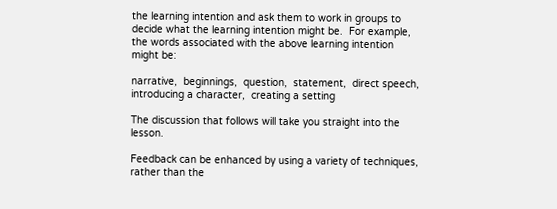the learning intention and ask them to work in groups to decide what the learning intention might be.  For example, the words associated with the above learning intention might be:

narrative,  beginnings,  question,  statement,  direct speech,  introducing a character,  creating a setting

The discussion that follows will take you straight into the lesson.

Feedback can be enhanced by using a variety of techniques, rather than the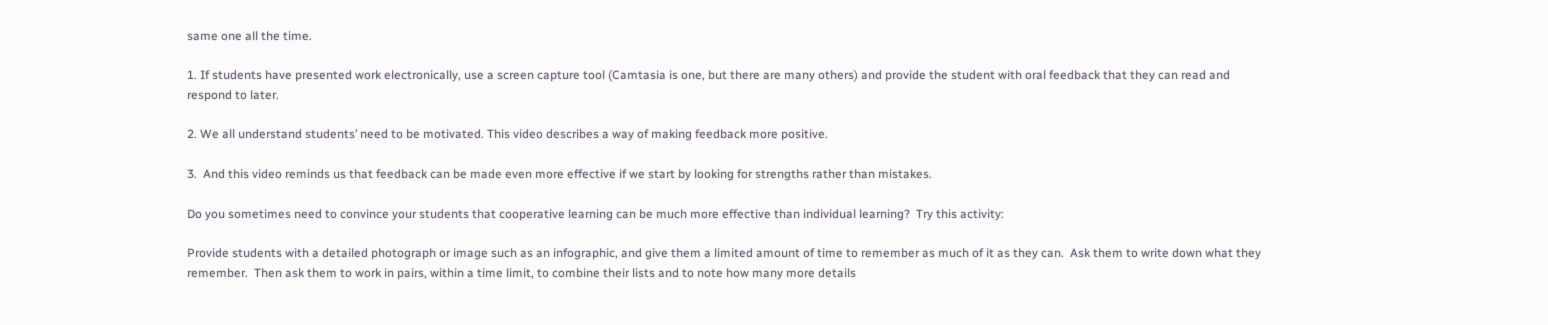same one all the time.

1. If students have presented work electronically, use a screen capture tool (Camtasia is one, but there are many others) and provide the student with oral feedback that they can read and respond to later.

2. We all understand students’ need to be motivated. This video describes a way of making feedback more positive.

3.  And this video reminds us that feedback can be made even more effective if we start by looking for strengths rather than mistakes.

Do you sometimes need to convince your students that cooperative learning can be much more effective than individual learning?  Try this activity:

Provide students with a detailed photograph or image such as an infographic, and give them a limited amount of time to remember as much of it as they can.  Ask them to write down what they remember.  Then ask them to work in pairs, within a time limit, to combine their lists and to note how many more details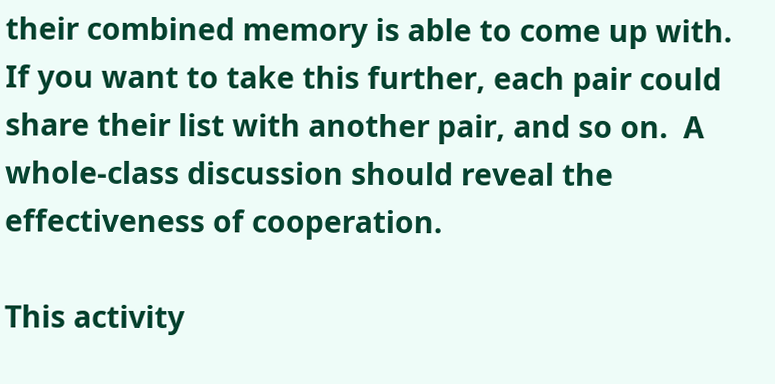their combined memory is able to come up with.  If you want to take this further, each pair could share their list with another pair, and so on.  A whole-class discussion should reveal the effectiveness of cooperation.

This activity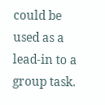could be used as a lead-in to a group task.